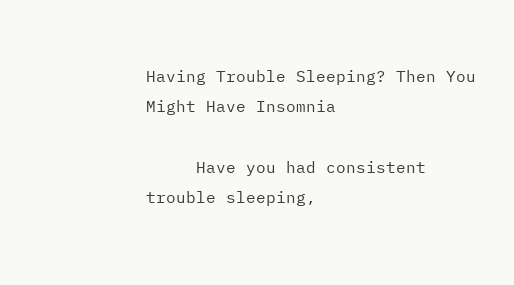Having Trouble Sleeping? Then You Might Have Insomnia

     Have you had consistent trouble sleeping,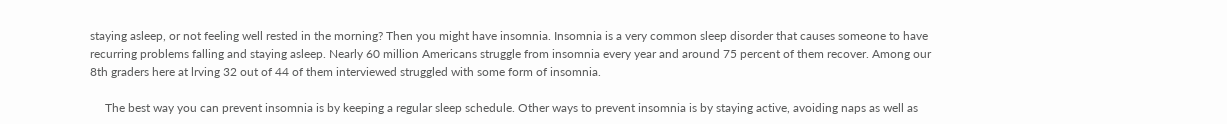staying asleep, or not feeling well rested in the morning? Then you might have insomnia. Insomnia is a very common sleep disorder that causes someone to have recurring problems falling and staying asleep. Nearly 60 million Americans struggle from insomnia every year and around 75 percent of them recover. Among our 8th graders here at lrving 32 out of 44 of them interviewed struggled with some form of insomnia.

     The best way you can prevent insomnia is by keeping a regular sleep schedule. Other ways to prevent insomnia is by staying active, avoiding naps as well as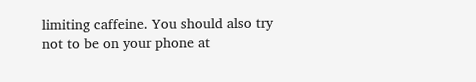limiting caffeine. You should also try not to be on your phone at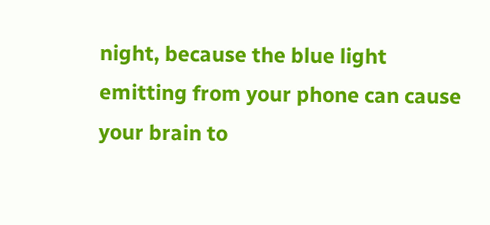night, because the blue light emitting from your phone can cause your brain to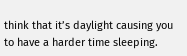think that it’s daylight causing you to have a harder time sleeping.